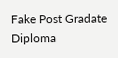Fake Post Gradate Diploma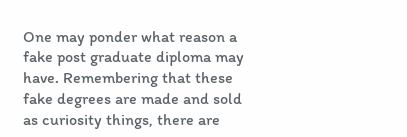One may ponder what reason a fake post graduate diploma may have. Remembering that these fake degrees are made and sold as curiosity things, there are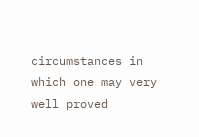circumstances in which one may very well proved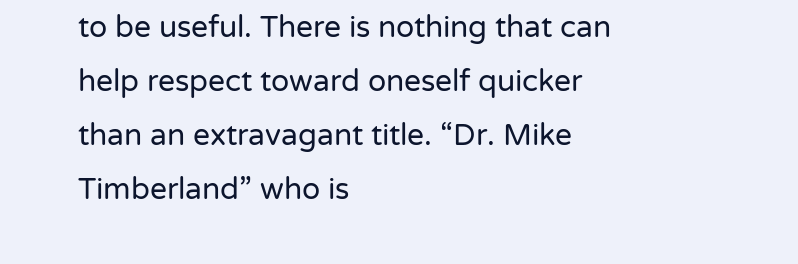to be useful. There is nothing that can help respect toward oneself quicker than an extravagant title. “Dr. Mike Timberland” who is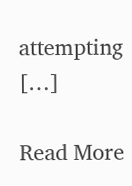attempting […]

Read More